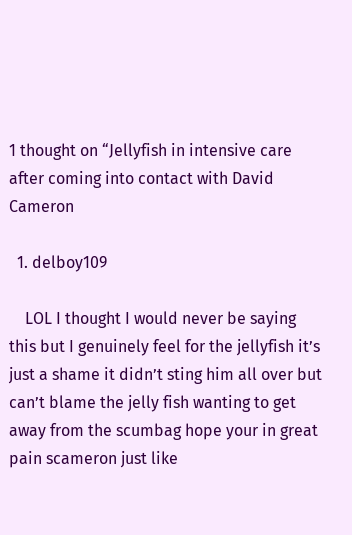1 thought on “Jellyfish in intensive care after coming into contact with David Cameron

  1. delboy109

    LOL I thought I would never be saying this but I genuinely feel for the jellyfish it’s just a shame it didn’t sting him all over but can’t blame the jelly fish wanting to get away from the scumbag hope your in great pain scameron just like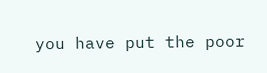you have put the poor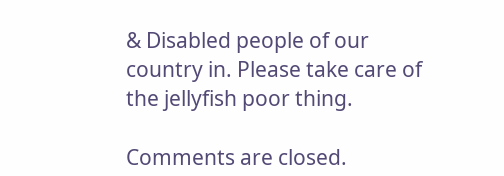& Disabled people of our country in. Please take care of the jellyfish poor thing.

Comments are closed.